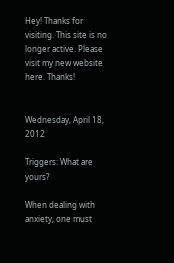Hey! Thanks for visiting. This site is no longer active. Please visit my new website here. Thanks!


Wednesday, April 18, 2012

Triggers: What are yours?

When dealing with anxiety, one must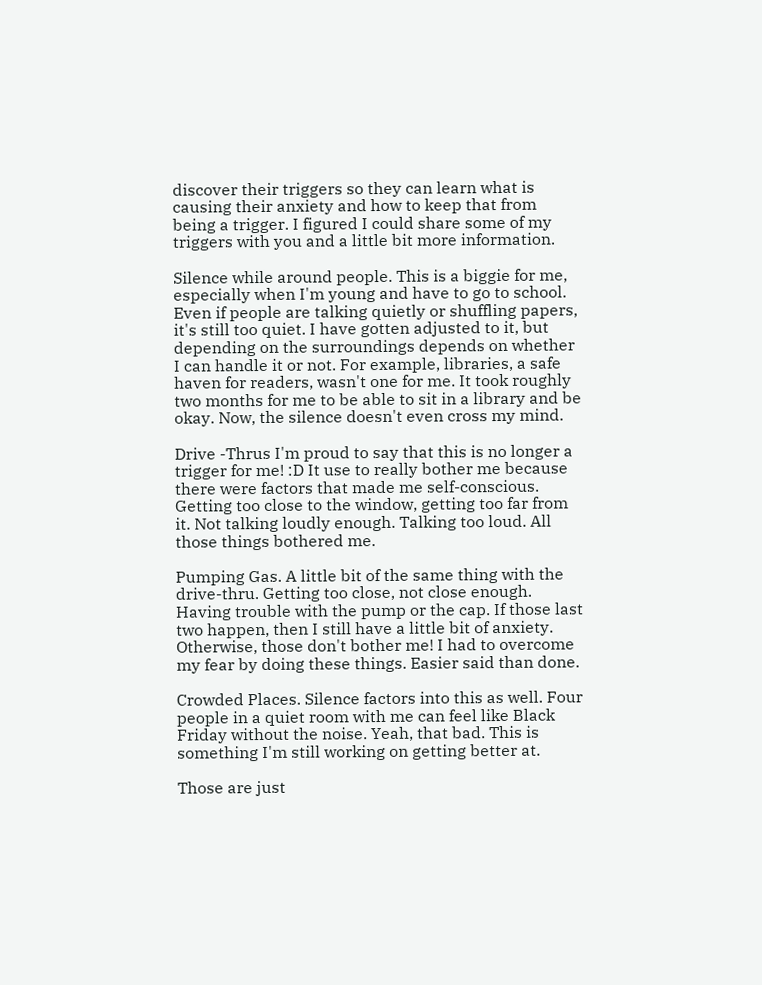discover their triggers so they can learn what is causing their anxiety and how to keep that from being a trigger. I figured I could share some of my triggers with you and a little bit more information.

Silence while around people. This is a biggie for me, especially when I'm young and have to go to school. Even if people are talking quietly or shuffling papers, it's still too quiet. I have gotten adjusted to it, but depending on the surroundings depends on whether I can handle it or not. For example, libraries, a safe haven for readers, wasn't one for me. It took roughly two months for me to be able to sit in a library and be okay. Now, the silence doesn't even cross my mind.

Drive -Thrus I'm proud to say that this is no longer a trigger for me! :D It use to really bother me because there were factors that made me self-conscious. Getting too close to the window, getting too far from it. Not talking loudly enough. Talking too loud. All those things bothered me.

Pumping Gas. A little bit of the same thing with the drive-thru. Getting too close, not close enough. Having trouble with the pump or the cap. If those last two happen, then I still have a little bit of anxiety. Otherwise, those don't bother me! I had to overcome my fear by doing these things. Easier said than done.

Crowded Places. Silence factors into this as well. Four people in a quiet room with me can feel like Black Friday without the noise. Yeah, that bad. This is something I'm still working on getting better at.

Those are just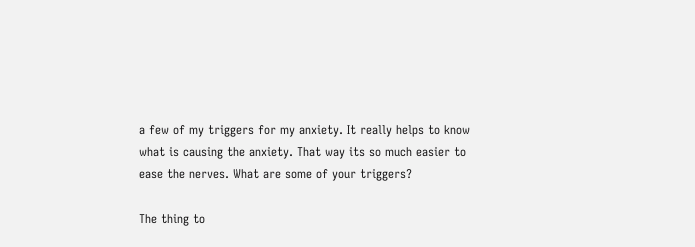a few of my triggers for my anxiety. It really helps to know what is causing the anxiety. That way its so much easier to ease the nerves. What are some of your triggers?

The thing to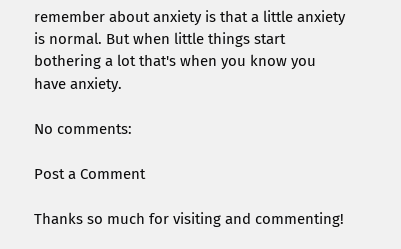remember about anxiety is that a little anxiety is normal. But when little things start bothering a lot that's when you know you have anxiety.

No comments:

Post a Comment

Thanks so much for visiting and commenting!